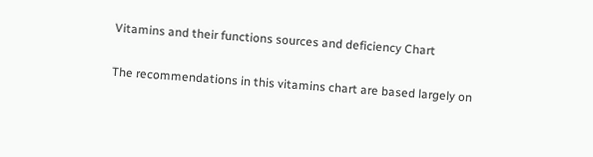Vitamins and their functions sources and deficiency Chart

The recommendations in this vitamins chart are based largely on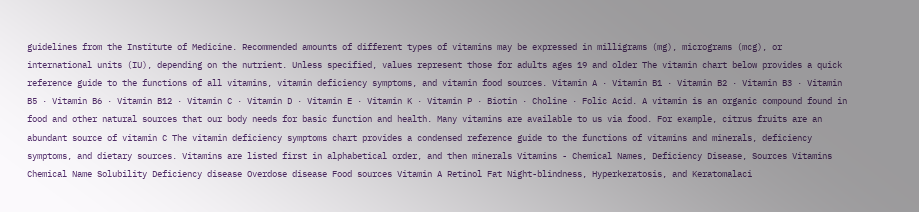guidelines from the Institute of Medicine. Recommended amounts of different types of vitamins may be expressed in milligrams (mg), micrograms (mcg), or international units (IU), depending on the nutrient. Unless specified, values represent those for adults ages 19 and older The vitamin chart below provides a quick reference guide to the functions of all vitamins, vitamin deficiency symptoms, and vitamin food sources. Vitamin A · Vitamin B1 · Vitamin B2 · Vitamin B3 · Vitamin B5 · Vitamin B6 · Vitamin B12 · Vitamin C · Vitamin D · Vitamin E · Vitamin K · Vitamin P · Biotin · Choline · Folic Acid. A vitamin is an organic compound found in food and other natural sources that our body needs for basic function and health. Many vitamins are available to us via food. For example, citrus fruits are an abundant source of vitamin C The vitamin deficiency symptoms chart provides a condensed reference guide to the functions of vitamins and minerals, deficiency symptoms, and dietary sources. Vitamins are listed first in alphabetical order, and then minerals Vitamins - Chemical Names, Deficiency Disease, Sources Vitamins Chemical Name Solubility Deficiency disease Overdose disease Food sources Vitamin A Retinol Fat Night-blindness, Hyperkeratosis, and Keratomalaci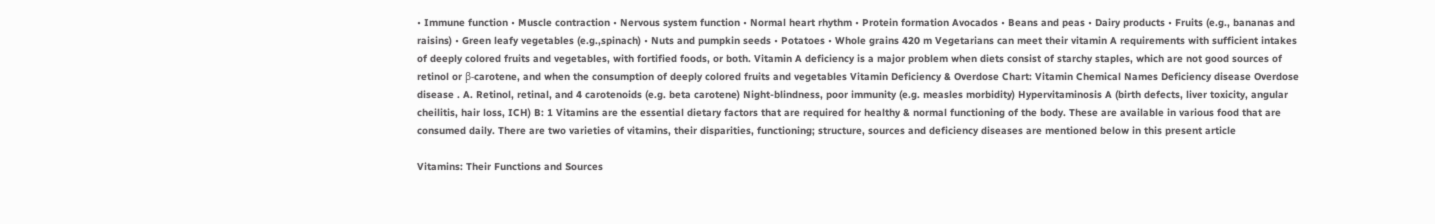• Immune function • Muscle contraction • Nervous system function • Normal heart rhythm • Protein formation Avocados • Beans and peas • Dairy products • Fruits (e.g., bananas and raisins) • Green leafy vegetables (e.g.,spinach) • Nuts and pumpkin seeds • Potatoes • Whole grains 420 m Vegetarians can meet their vitamin A requirements with sufficient intakes of deeply colored fruits and vegetables, with fortified foods, or both. Vitamin A deficiency is a major problem when diets consist of starchy staples, which are not good sources of retinol or β-carotene, and when the consumption of deeply colored fruits and vegetables Vitamin Deficiency & Overdose Chart: Vitamin Chemical Names Deficiency disease Overdose disease . A. Retinol, retinal, and 4 carotenoids (e.g. beta carotene) Night-blindness, poor immunity (e.g. measles morbidity) Hypervitaminosis A (birth defects, liver toxicity, angular cheilitis, hair loss, ICH) B: 1 Vitamins are the essential dietary factors that are required for healthy & normal functioning of the body. These are available in various food that are consumed daily. There are two varieties of vitamins, their disparities, functioning; structure, sources and deficiency diseases are mentioned below in this present article

Vitamins: Their Functions and Sources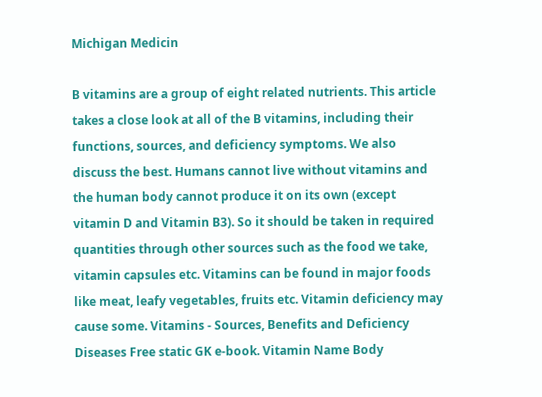Michigan Medicin

B vitamins are a group of eight related nutrients. This article takes a close look at all of the B vitamins, including their functions, sources, and deficiency symptoms. We also discuss the best. Humans cannot live without vitamins and the human body cannot produce it on its own (except vitamin D and Vitamin B3). So it should be taken in required quantities through other sources such as the food we take, vitamin capsules etc. Vitamins can be found in major foods like meat, leafy vegetables, fruits etc. Vitamin deficiency may cause some. Vitamins - Sources, Benefits and Deficiency Diseases Free static GK e-book. Vitamin Name Body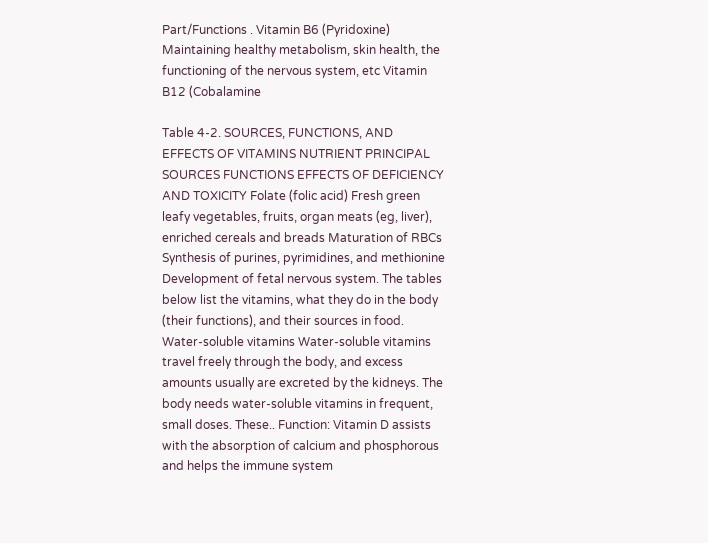Part/Functions . Vitamin B6 (Pyridoxine) Maintaining healthy metabolism, skin health, the functioning of the nervous system, etc Vitamin B12 (Cobalamine

Table 4-2. SOURCES, FUNCTIONS, AND EFFECTS OF VITAMINS NUTRIENT PRINCIPAL SOURCES FUNCTIONS EFFECTS OF DEFICIENCY AND TOXICITY Folate (folic acid) Fresh green leafy vegetables, fruits, organ meats (eg, liver), enriched cereals and breads Maturation of RBCs Synthesis of purines, pyrimidines, and methionine Development of fetal nervous system. The tables below list the vitamins, what they do in the body (their functions), and their sources in food. Water-soluble vitamins Water-soluble vitamins travel freely through the body, and excess amounts usually are excreted by the kidneys. The body needs water-soluble vitamins in frequent, small doses. These.. Function: Vitamin D assists with the absorption of calcium and phosphorous and helps the immune system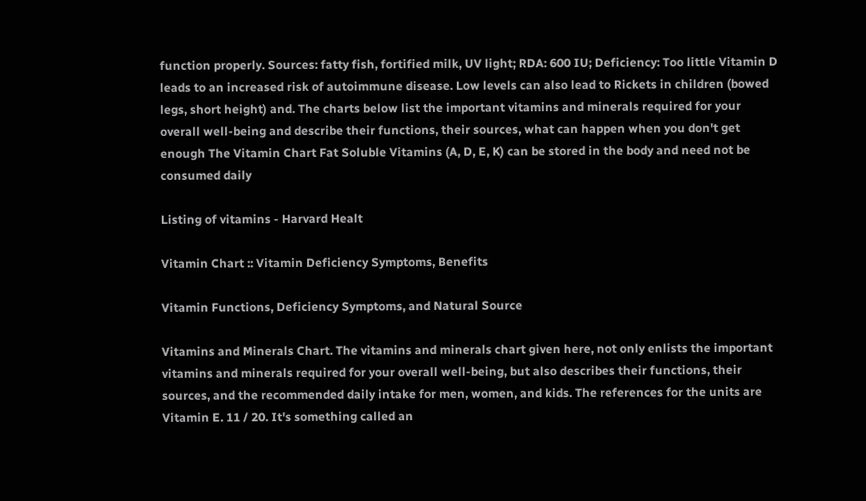function properly. Sources: fatty fish, fortified milk, UV light; RDA: 600 IU; Deficiency: Too little Vitamin D leads to an increased risk of autoimmune disease. Low levels can also lead to Rickets in children (bowed legs, short height) and. The charts below list the important vitamins and minerals required for your overall well-being and describe their functions, their sources, what can happen when you don't get enough The Vitamin Chart Fat Soluble Vitamins (A, D, E, K) can be stored in the body and need not be consumed daily

Listing of vitamins - Harvard Healt

Vitamin Chart :: Vitamin Deficiency Symptoms, Benefits

Vitamin Functions, Deficiency Symptoms, and Natural Source

Vitamins and Minerals Chart. The vitamins and minerals chart given here, not only enlists the important vitamins and minerals required for your overall well-being, but also describes their functions, their sources, and the recommended daily intake for men, women, and kids. The references for the units are Vitamin E. 11 / 20. It's something called an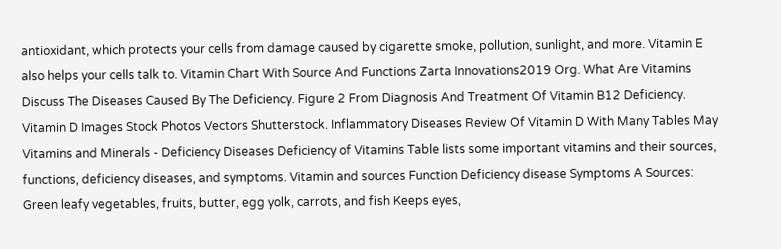antioxidant, which protects your cells from damage caused by cigarette smoke, pollution, sunlight, and more. Vitamin E also helps your cells talk to. Vitamin Chart With Source And Functions Zarta Innovations2019 Org. What Are Vitamins Discuss The Diseases Caused By The Deficiency. Figure 2 From Diagnosis And Treatment Of Vitamin B12 Deficiency. Vitamin D Images Stock Photos Vectors Shutterstock. Inflammatory Diseases Review Of Vitamin D With Many Tables May Vitamins and Minerals - Deficiency Diseases Deficiency of Vitamins Table lists some important vitamins and their sources, functions, deficiency diseases, and symptoms. Vitamin and sources Function Deficiency disease Symptoms A Sources: Green leafy vegetables, fruits, butter, egg yolk, carrots, and fish Keeps eyes,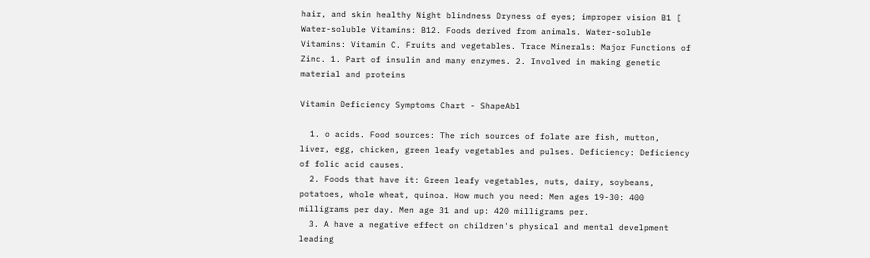hair, and skin healthy Night blindness Dryness of eyes; improper vision B1 [ Water-soluble Vitamins: B12. Foods derived from animals. Water-soluble Vitamins: Vitamin C. Fruits and vegetables. Trace Minerals: Major Functions of Zinc. 1. Part of insulin and many enzymes. 2. Involved in making genetic material and proteins

Vitamin Deficiency Symptoms Chart - ShapeAbl

  1. o acids. Food sources: The rich sources of folate are fish, mutton, liver, egg, chicken, green leafy vegetables and pulses. Deficiency: Deficiency of folic acid causes.
  2. Foods that have it: Green leafy vegetables, nuts, dairy, soybeans, potatoes, whole wheat, quinoa. How much you need: Men ages 19-30: 400 milligrams per day. Men age 31 and up: 420 milligrams per.
  3. A have a negative effect on children's physical and mental develpment leading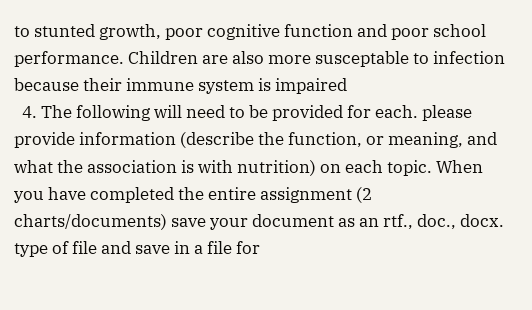to stunted growth, poor cognitive function and poor school performance. Children are also more susceptable to infection because their immune system is impaired
  4. The following will need to be provided for each. please provide information (describe the function, or meaning, and what the association is with nutrition) on each topic. When you have completed the entire assignment (2 charts/documents) save your document as an rtf., doc., docx. type of file and save in a file for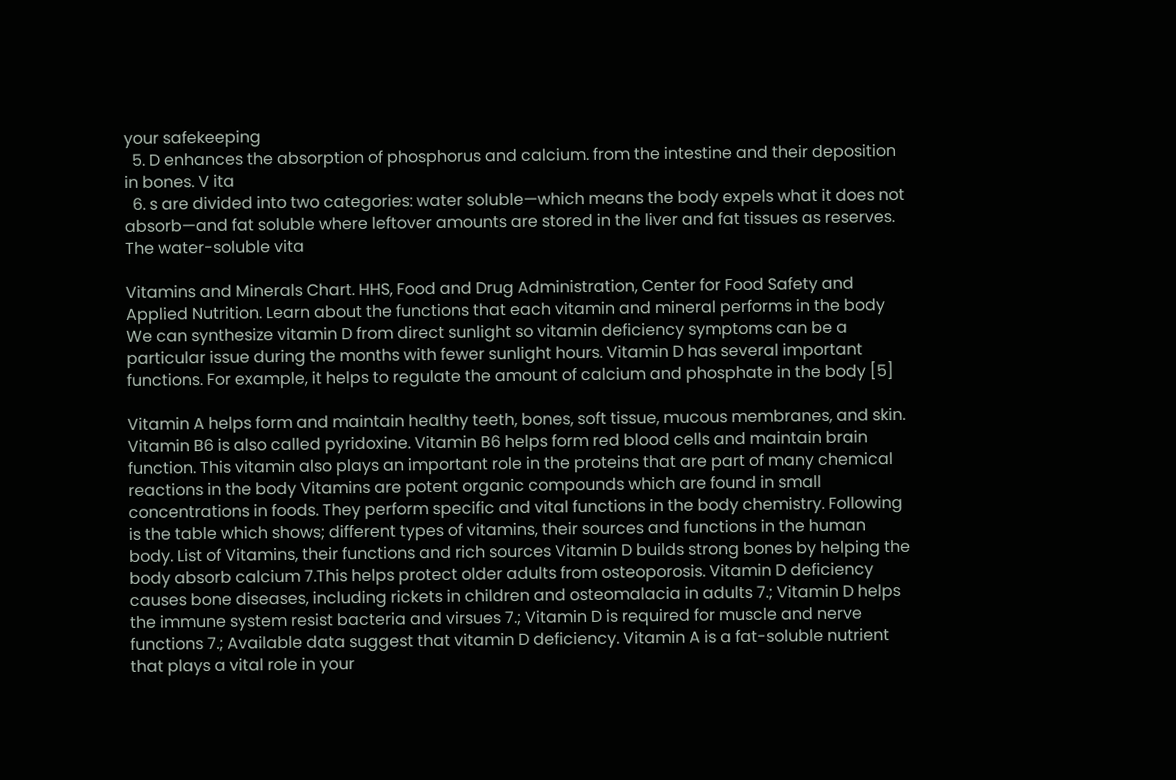your safekeeping
  5. D enhances the absorption of phosphorus and calcium. from the intestine and their deposition in bones. V ita
  6. s are divided into two categories: water soluble—which means the body expels what it does not absorb—and fat soluble where leftover amounts are stored in the liver and fat tissues as reserves. The water-soluble vita

Vitamins and Minerals Chart. HHS, Food and Drug Administration, Center for Food Safety and Applied Nutrition. Learn about the functions that each vitamin and mineral performs in the body We can synthesize vitamin D from direct sunlight so vitamin deficiency symptoms can be a particular issue during the months with fewer sunlight hours. Vitamin D has several important functions. For example, it helps to regulate the amount of calcium and phosphate in the body [5]

Vitamin A helps form and maintain healthy teeth, bones, soft tissue, mucous membranes, and skin. Vitamin B6 is also called pyridoxine. Vitamin B6 helps form red blood cells and maintain brain function. This vitamin also plays an important role in the proteins that are part of many chemical reactions in the body Vitamins are potent organic compounds which are found in small concentrations in foods. They perform specific and vital functions in the body chemistry. Following is the table which shows; different types of vitamins, their sources and functions in the human body. List of Vitamins, their functions and rich sources Vitamin D builds strong bones by helping the body absorb calcium 7.This helps protect older adults from osteoporosis. Vitamin D deficiency causes bone diseases, including rickets in children and osteomalacia in adults 7.; Vitamin D helps the immune system resist bacteria and virsues 7.; Vitamin D is required for muscle and nerve functions 7.; Available data suggest that vitamin D deficiency. Vitamin A is a fat-soluble nutrient that plays a vital role in your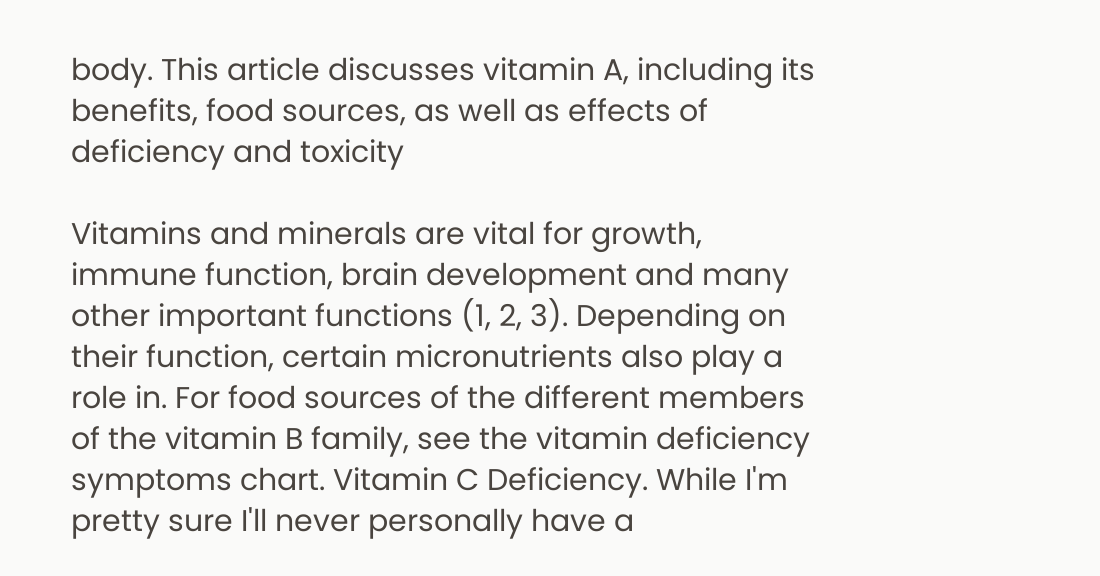body. This article discusses vitamin A, including its benefits, food sources, as well as effects of deficiency and toxicity

Vitamins and minerals are vital for growth, immune function, brain development and many other important functions (1, 2, 3). Depending on their function, certain micronutrients also play a role in. For food sources of the different members of the vitamin B family, see the vitamin deficiency symptoms chart. Vitamin C Deficiency. While I'm pretty sure I'll never personally have a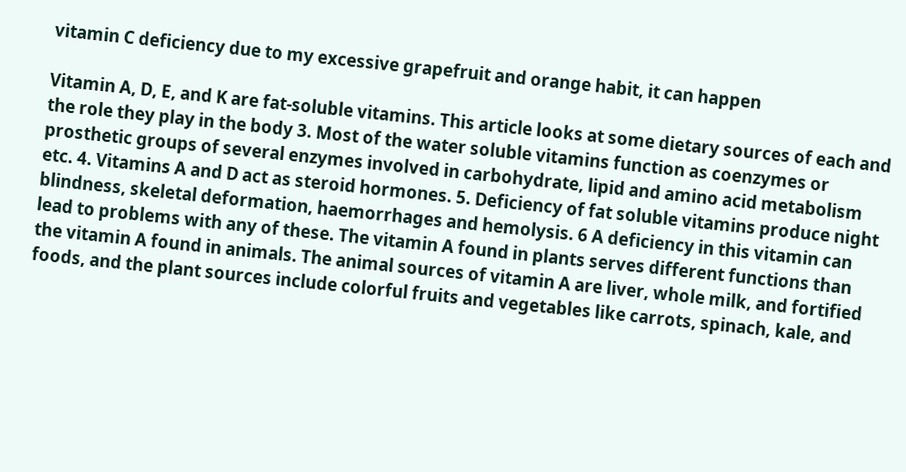vitamin C deficiency due to my excessive grapefruit and orange habit, it can happen

Vitamin A, D, E, and K are fat-soluble vitamins. This article looks at some dietary sources of each and the role they play in the body 3. Most of the water soluble vitamins function as coenzymes or prosthetic groups of several enzymes involved in carbohydrate, lipid and amino acid metabolism etc. 4. Vitamins A and D act as steroid hormones. 5. Deficiency of fat soluble vitamins produce night blindness, skeletal deformation, haemorrhages and hemolysis. 6 A deficiency in this vitamin can lead to problems with any of these. The vitamin A found in plants serves different functions than the vitamin A found in animals. The animal sources of vitamin A are liver, whole milk, and fortified foods, and the plant sources include colorful fruits and vegetables like carrots, spinach, kale, and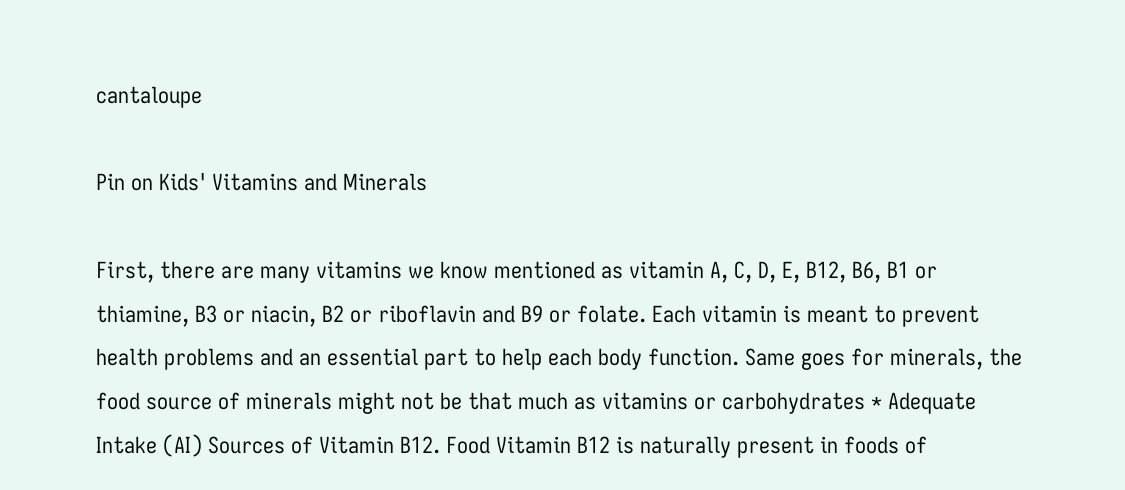cantaloupe

Pin on Kids' Vitamins and Minerals

First, there are many vitamins we know mentioned as vitamin A, C, D, E, B12, B6, B1 or thiamine, B3 or niacin, B2 or riboflavin and B9 or folate. Each vitamin is meant to prevent health problems and an essential part to help each body function. Same goes for minerals, the food source of minerals might not be that much as vitamins or carbohydrates * Adequate Intake (AI) Sources of Vitamin B12. Food Vitamin B12 is naturally present in foods of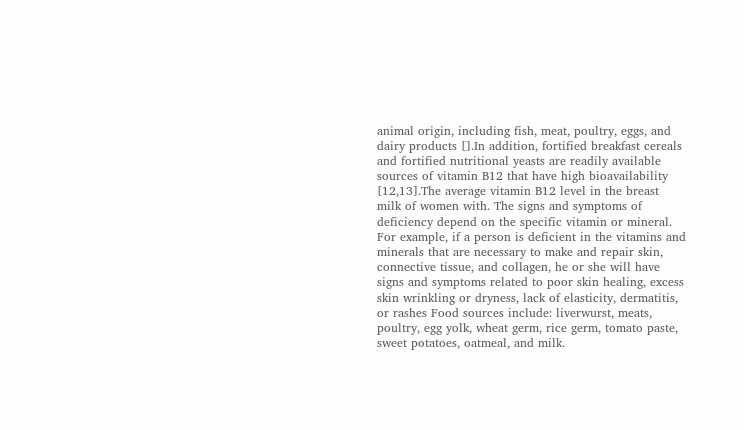animal origin, including fish, meat, poultry, eggs, and dairy products [].In addition, fortified breakfast cereals and fortified nutritional yeasts are readily available sources of vitamin B12 that have high bioavailability [12,13].The average vitamin B12 level in the breast milk of women with. The signs and symptoms of deficiency depend on the specific vitamin or mineral. For example, if a person is deficient in the vitamins and minerals that are necessary to make and repair skin, connective tissue, and collagen, he or she will have signs and symptoms related to poor skin healing, excess skin wrinkling or dryness, lack of elasticity, dermatitis, or rashes Food sources include: liverwurst, meats, poultry, egg yolk, wheat germ, rice germ, tomato paste, sweet potatoes, oatmeal, and milk.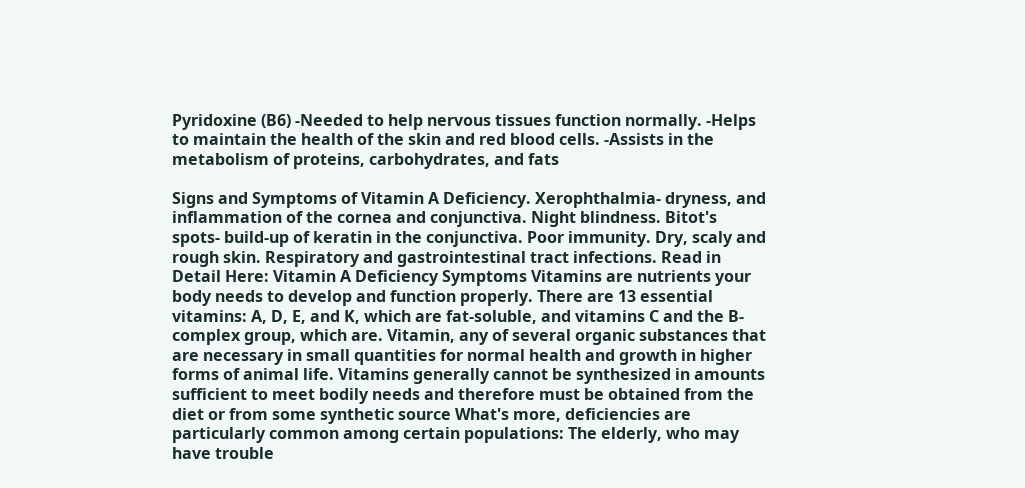Pyridoxine (B6) -Needed to help nervous tissues function normally. -Helps to maintain the health of the skin and red blood cells. -Assists in the metabolism of proteins, carbohydrates, and fats

Signs and Symptoms of Vitamin A Deficiency. Xerophthalmia- dryness, and inflammation of the cornea and conjunctiva. Night blindness. Bitot's spots- build-up of keratin in the conjunctiva. Poor immunity. Dry, scaly and rough skin. Respiratory and gastrointestinal tract infections. Read in Detail Here: Vitamin A Deficiency Symptoms Vitamins are nutrients your body needs to develop and function properly. There are 13 essential vitamins: A, D, E, and K, which are fat-soluble, and vitamins C and the B-complex group, which are. Vitamin, any of several organic substances that are necessary in small quantities for normal health and growth in higher forms of animal life. Vitamins generally cannot be synthesized in amounts sufficient to meet bodily needs and therefore must be obtained from the diet or from some synthetic source What's more, deficiencies are particularly common among certain populations: The elderly, who may have trouble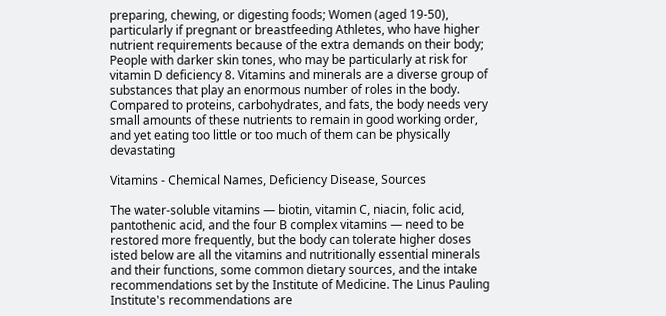preparing, chewing, or digesting foods; Women (aged 19-50), particularly if pregnant or breastfeeding Athletes, who have higher nutrient requirements because of the extra demands on their body; People with darker skin tones, who may be particularly at risk for vitamin D deficiency 8. Vitamins and minerals are a diverse group of substances that play an enormous number of roles in the body. Compared to proteins, carbohydrates, and fats, the body needs very small amounts of these nutrients to remain in good working order, and yet eating too little or too much of them can be physically devastating

Vitamins - Chemical Names, Deficiency Disease, Sources

The water-soluble vitamins — biotin, vitamin C, niacin, folic acid, pantothenic acid, and the four B complex vitamins — need to be restored more frequently, but the body can tolerate higher doses isted below are all the vitamins and nutritionally essential minerals and their functions, some common dietary sources, and the intake recommendations set by the Institute of Medicine. The Linus Pauling Institute's recommendations are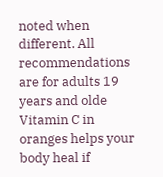noted when different. All recommendations are for adults 19 years and olde Vitamin C in oranges helps your body heal if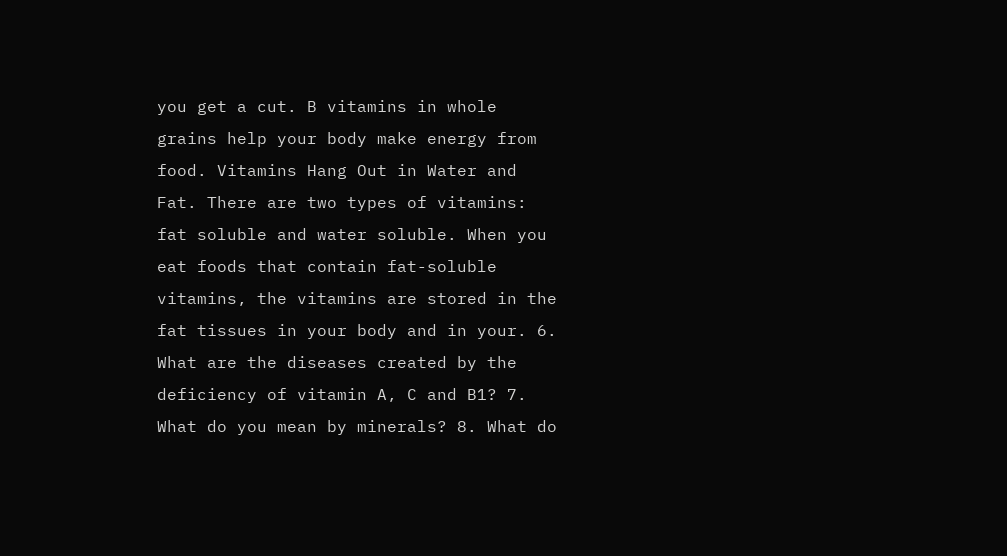you get a cut. B vitamins in whole grains help your body make energy from food. Vitamins Hang Out in Water and Fat. There are two types of vitamins: fat soluble and water soluble. When you eat foods that contain fat-soluble vitamins, the vitamins are stored in the fat tissues in your body and in your. 6. What are the diseases created by the deficiency of vitamin A, C and B1? 7. What do you mean by minerals? 8. What do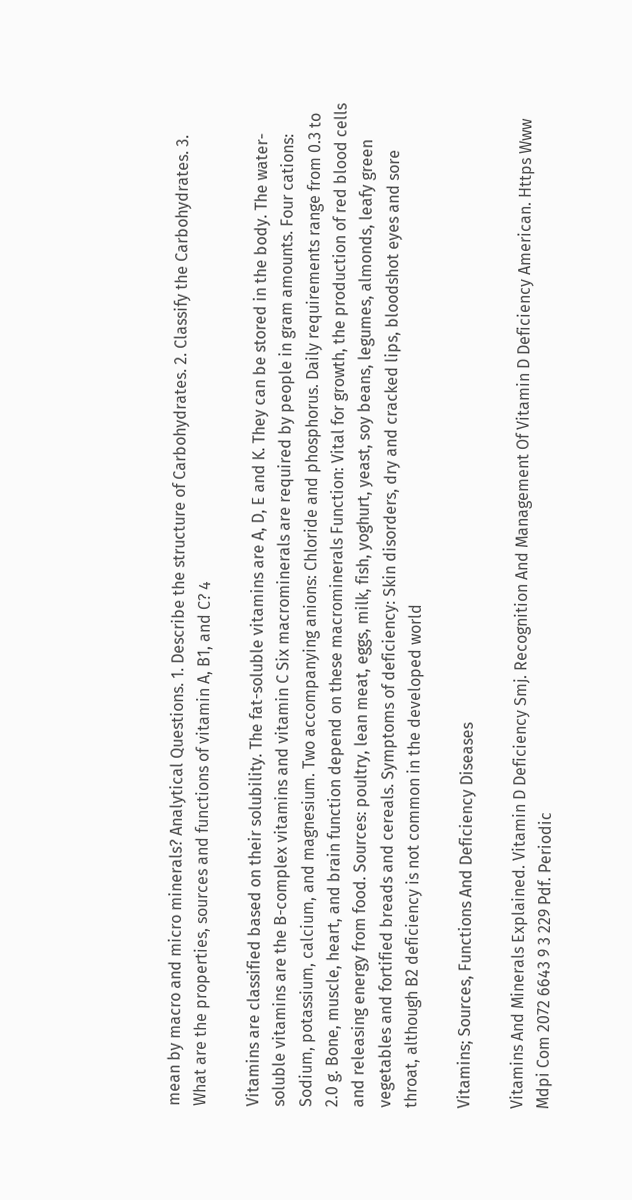mean by macro and micro minerals? Analytical Questions. 1. Describe the structure of Carbohydrates. 2. Classify the Carbohydrates. 3. What are the properties, sources and functions of vitamin A, B1, and C? 4

Vitamins are classified based on their solubility. The fat-soluble vitamins are A, D, E and K. They can be stored in the body. The water-soluble vitamins are the B-complex vitamins and vitamin C Six macrominerals are required by people in gram amounts. Four cations: Sodium, potassium, calcium, and magnesium. Two accompanying anions: Chloride and phosphorus. Daily requirements range from 0.3 to 2.0 g. Bone, muscle, heart, and brain function depend on these macrominerals Function: Vital for growth, the production of red blood cells and releasing energy from food. Sources: poultry, lean meat, eggs, milk, fish, yoghurt, yeast, soy beans, legumes, almonds, leafy green vegetables and fortified breads and cereals. Symptoms of deficiency: Skin disorders, dry and cracked lips, bloodshot eyes and sore throat, although B2 deficiency is not common in the developed world

Vitamins; Sources, Functions And Deficiency Diseases

Vitamins And Minerals Explained. Vitamin D Deficiency Smj. Recognition And Management Of Vitamin D Deficiency American. Https Www Mdpi Com 2072 6643 9 3 229 Pdf. Periodic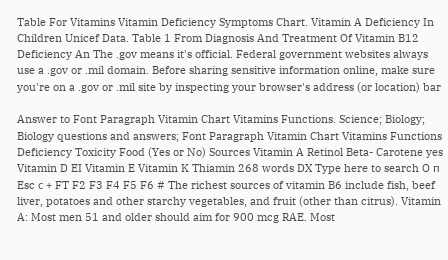Table For Vitamins Vitamin Deficiency Symptoms Chart. Vitamin A Deficiency In Children Unicef Data. Table 1 From Diagnosis And Treatment Of Vitamin B12 Deficiency An The .gov means it's official. Federal government websites always use a .gov or .mil domain. Before sharing sensitive information online, make sure you're on a .gov or .mil site by inspecting your browser's address (or location) bar

Answer to Font Paragraph Vitamin Chart Vitamins Functions. Science; Biology; Biology questions and answers; Font Paragraph Vitamin Chart Vitamins Functions Deficiency Toxicity Food (Yes or No) Sources Vitamin A Retinol Beta- Carotene yes Vitamin D EI Vitamin E Vitamin K Thiamin 268 words DX Type here to search O п Esc с + FT F2 F3 F4 F5 F6 # The richest sources of vitamin B6 include fish, beef liver, potatoes and other starchy vegetables, and fruit (other than citrus). Vitamin A: Most men 51 and older should aim for 900 mcg RAE. Most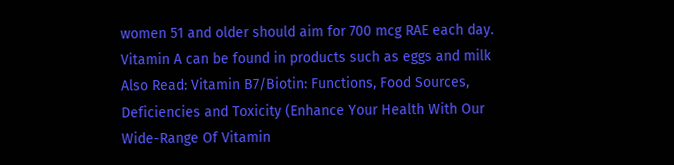women 51 and older should aim for 700 mcg RAE each day. Vitamin A can be found in products such as eggs and milk Also Read: Vitamin B7/Biotin: Functions, Food Sources, Deficiencies and Toxicity (Enhance Your Health With Our Wide-Range Of Vitamin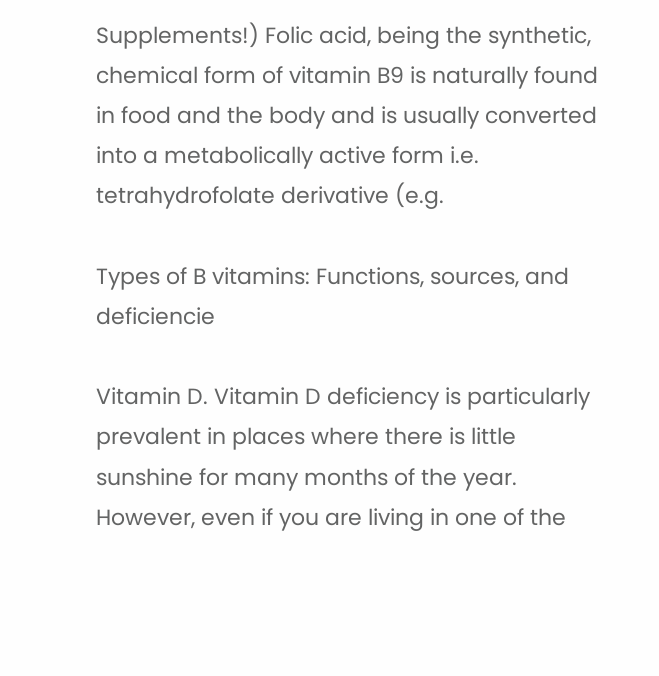Supplements!) Folic acid, being the synthetic, chemical form of vitamin B9 is naturally found in food and the body and is usually converted into a metabolically active form i.e. tetrahydrofolate derivative (e.g.

Types of B vitamins: Functions, sources, and deficiencie

Vitamin D. Vitamin D deficiency is particularly prevalent in places where there is little sunshine for many months of the year. However, even if you are living in one of the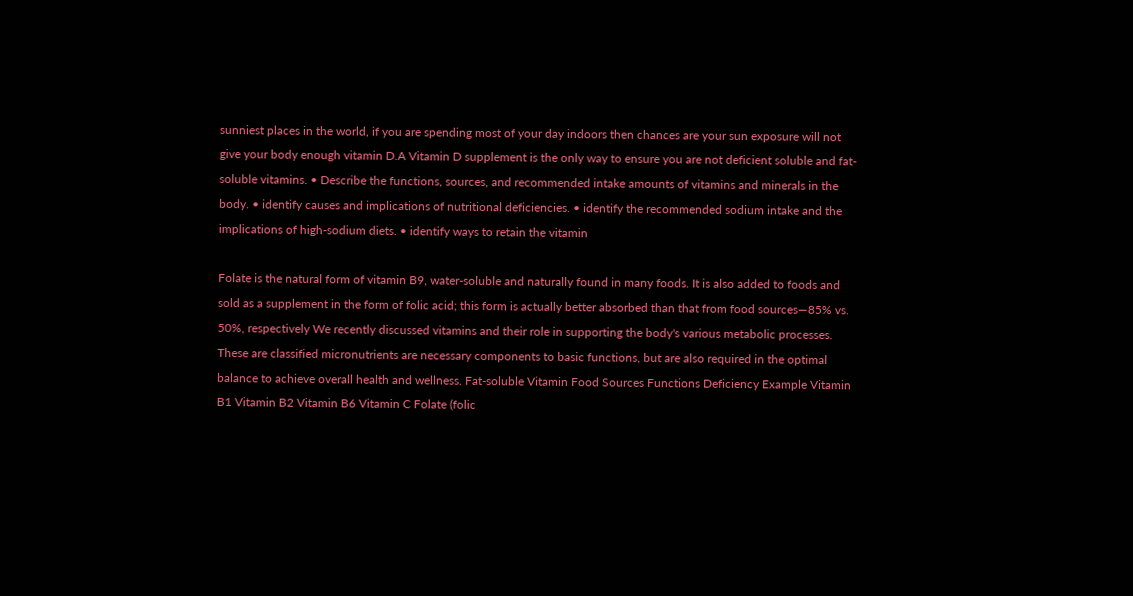sunniest places in the world, if you are spending most of your day indoors then chances are your sun exposure will not give your body enough vitamin D.A Vitamin D supplement is the only way to ensure you are not deficient soluble and fat-soluble vitamins. • Describe the functions, sources, and recommended intake amounts of vitamins and minerals in the body. • identify causes and implications of nutritional deficiencies. • identify the recommended sodium intake and the implications of high-sodium diets. • identify ways to retain the vitamin

Folate is the natural form of vitamin B9, water-soluble and naturally found in many foods. It is also added to foods and sold as a supplement in the form of folic acid; this form is actually better absorbed than that from food sources—85% vs. 50%, respectively We recently discussed vitamins and their role in supporting the body's various metabolic processes. These are classified micronutrients are necessary components to basic functions, but are also required in the optimal balance to achieve overall health and wellness. Fat-soluble Vitamin Food Sources Functions Deficiency Example Vitamin B1 Vitamin B2 Vitamin B6 Vitamin C Folate (folic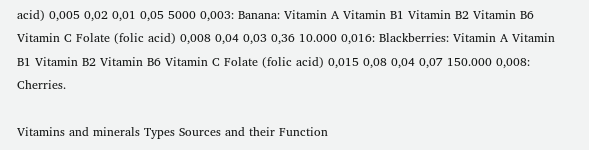acid) 0,005 0,02 0,01 0,05 5000 0,003: Banana: Vitamin A Vitamin B1 Vitamin B2 Vitamin B6 Vitamin C Folate (folic acid) 0,008 0,04 0,03 0,36 10.000 0,016: Blackberries: Vitamin A Vitamin B1 Vitamin B2 Vitamin B6 Vitamin C Folate (folic acid) 0,015 0,08 0,04 0,07 150.000 0,008: Cherries.

Vitamins and minerals Types Sources and their Function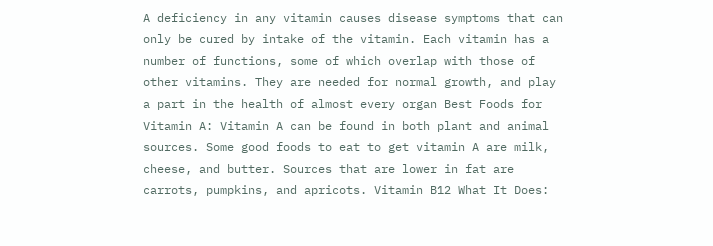A deficiency in any vitamin causes disease symptoms that can only be cured by intake of the vitamin. Each vitamin has a number of functions, some of which overlap with those of other vitamins. They are needed for normal growth, and play a part in the health of almost every organ Best Foods for Vitamin A: Vitamin A can be found in both plant and animal sources. Some good foods to eat to get vitamin A are milk, cheese, and butter. Sources that are lower in fat are carrots, pumpkins, and apricots. Vitamin B12 What It Does: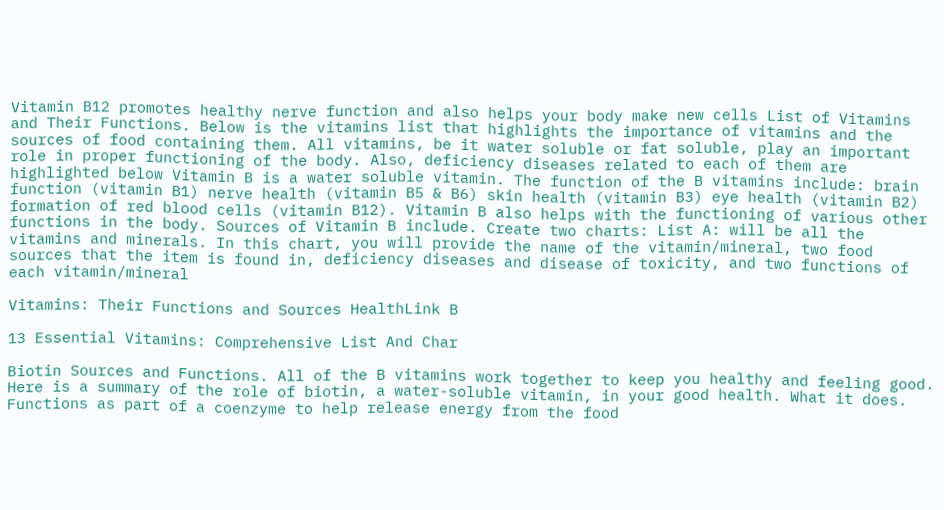Vitamin B12 promotes healthy nerve function and also helps your body make new cells List of Vitamins and Their Functions. Below is the vitamins list that highlights the importance of vitamins and the sources of food containing them. All vitamins, be it water soluble or fat soluble, play an important role in proper functioning of the body. Also, deficiency diseases related to each of them are highlighted below Vitamin B is a water soluble vitamin. The function of the B vitamins include: brain function (vitamin B1) nerve health (vitamin B5 & B6) skin health (vitamin B3) eye health (vitamin B2) formation of red blood cells (vitamin B12). Vitamin B also helps with the functioning of various other functions in the body. Sources of Vitamin B include. Create two charts: List A: will be all the vitamins and minerals. In this chart, you will provide the name of the vitamin/mineral, two food sources that the item is found in, deficiency diseases and disease of toxicity, and two functions of each vitamin/mineral

Vitamins: Their Functions and Sources HealthLink B

13 Essential Vitamins: Comprehensive List And Char

Biotin Sources and Functions. All of the B vitamins work together to keep you healthy and feeling good. Here is a summary of the role of biotin, a water-soluble vitamin, in your good health. What it does. Functions as part of a coenzyme to help release energy from the food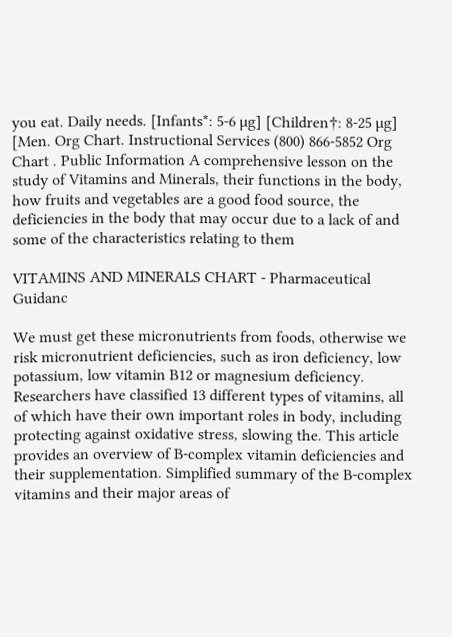you eat. Daily needs. [Infants*: 5-6 µg] [Children†: 8-25 µg] [Men. Org Chart. Instructional Services (800) 866-5852 Org Chart . Public Information A comprehensive lesson on the study of Vitamins and Minerals, their functions in the body, how fruits and vegetables are a good food source, the deficiencies in the body that may occur due to a lack of and some of the characteristics relating to them

VITAMINS AND MINERALS CHART - Pharmaceutical Guidanc

We must get these micronutrients from foods, otherwise we risk micronutrient deficiencies, such as iron deficiency, low potassium, low vitamin B12 or magnesium deficiency. Researchers have classified 13 different types of vitamins, all of which have their own important roles in body, including protecting against oxidative stress, slowing the. This article provides an overview of B-complex vitamin deficiencies and their supplementation. Simplified summary of the B-complex vitamins and their major areas of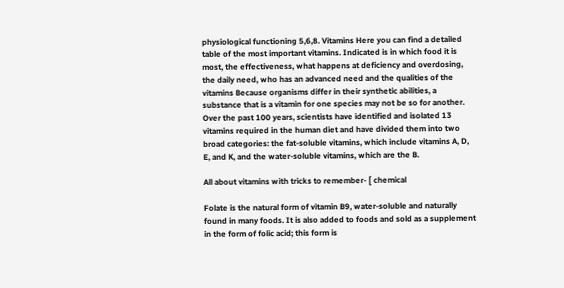physiological functioning 5,6,8. Vitamins Here you can find a detailed table of the most important vitamins. Indicated is in which food it is most, the effectiveness, what happens at deficiency and overdosing, the daily need, who has an advanced need and the qualities of the vitamins Because organisms differ in their synthetic abilities, a substance that is a vitamin for one species may not be so for another. Over the past 100 years, scientists have identified and isolated 13 vitamins required in the human diet and have divided them into two broad categories: the fat-soluble vitamins, which include vitamins A, D, E, and K, and the water-soluble vitamins, which are the B.

All about vitamins with tricks to remember- [ chemical

Folate is the natural form of vitamin B9, water-soluble and naturally found in many foods. It is also added to foods and sold as a supplement in the form of folic acid; this form is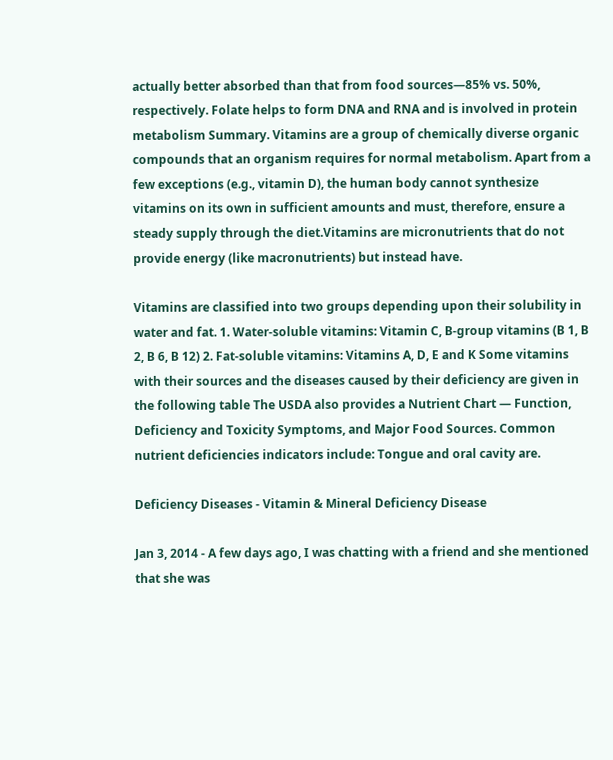actually better absorbed than that from food sources—85% vs. 50%, respectively. Folate helps to form DNA and RNA and is involved in protein metabolism Summary. Vitamins are a group of chemically diverse organic compounds that an organism requires for normal metabolism. Apart from a few exceptions (e.g., vitamin D), the human body cannot synthesize vitamins on its own in sufficient amounts and must, therefore, ensure a steady supply through the diet.Vitamins are micronutrients that do not provide energy (like macronutrients) but instead have.

Vitamins are classified into two groups depending upon their solubility in water and fat. 1. Water-soluble vitamins: Vitamin C, B-group vitamins (B 1, B 2, B 6, B 12) 2. Fat-soluble vitamins: Vitamins A, D, E and K Some vitamins with their sources and the diseases caused by their deficiency are given in the following table The USDA also provides a Nutrient Chart — Function, Deficiency and Toxicity Symptoms, and Major Food Sources. Common nutrient deficiencies indicators include: Tongue and oral cavity are.

Deficiency Diseases - Vitamin & Mineral Deficiency Disease

Jan 3, 2014 - A few days ago, I was chatting with a friend and she mentioned that she was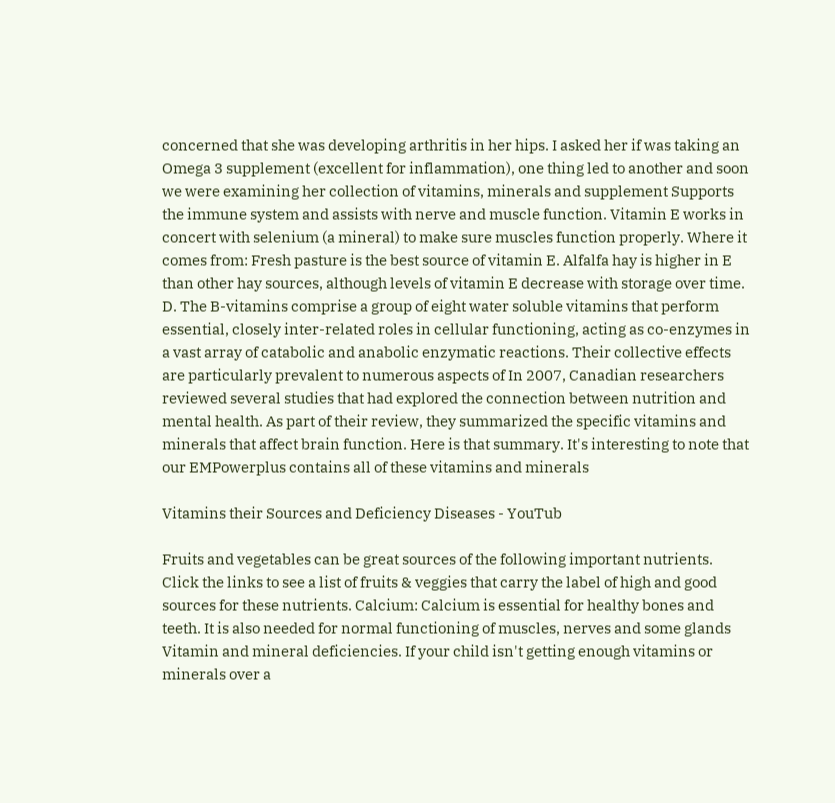concerned that she was developing arthritis in her hips. I asked her if was taking an Omega 3 supplement (excellent for inflammation), one thing led to another and soon we were examining her collection of vitamins, minerals and supplement Supports the immune system and assists with nerve and muscle function. Vitamin E works in concert with selenium (a mineral) to make sure muscles function properly. Where it comes from: Fresh pasture is the best source of vitamin E. Alfalfa hay is higher in E than other hay sources, although levels of vitamin E decrease with storage over time. D. The B-vitamins comprise a group of eight water soluble vitamins that perform essential, closely inter-related roles in cellular functioning, acting as co-enzymes in a vast array of catabolic and anabolic enzymatic reactions. Their collective effects are particularly prevalent to numerous aspects of In 2007, Canadian researchers reviewed several studies that had explored the connection between nutrition and mental health. As part of their review, they summarized the specific vitamins and minerals that affect brain function. Here is that summary. It's interesting to note that our EMPowerplus contains all of these vitamins and minerals

Vitamins their Sources and Deficiency Diseases - YouTub

Fruits and vegetables can be great sources of the following important nutrients. Click the links to see a list of fruits & veggies that carry the label of high and good sources for these nutrients. Calcium: Calcium is essential for healthy bones and teeth. It is also needed for normal functioning of muscles, nerves and some glands Vitamin and mineral deficiencies. If your child isn't getting enough vitamins or minerals over a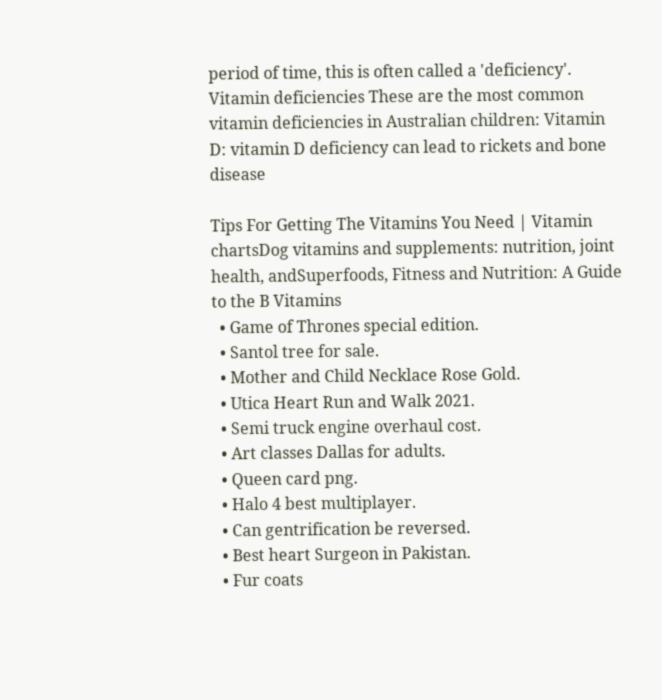period of time, this is often called a 'deficiency'. Vitamin deficiencies These are the most common vitamin deficiencies in Australian children: Vitamin D: vitamin D deficiency can lead to rickets and bone disease

Tips For Getting The Vitamins You Need | Vitamin chartsDog vitamins and supplements: nutrition, joint health, andSuperfoods, Fitness and Nutrition: A Guide to the B Vitamins
  • Game of Thrones special edition.
  • Santol tree for sale.
  • Mother and Child Necklace Rose Gold.
  • Utica Heart Run and Walk 2021.
  • Semi truck engine overhaul cost.
  • Art classes Dallas for adults.
  • Queen card png.
  • Halo 4 best multiplayer.
  • Can gentrification be reversed.
  • Best heart Surgeon in Pakistan.
  • Fur coats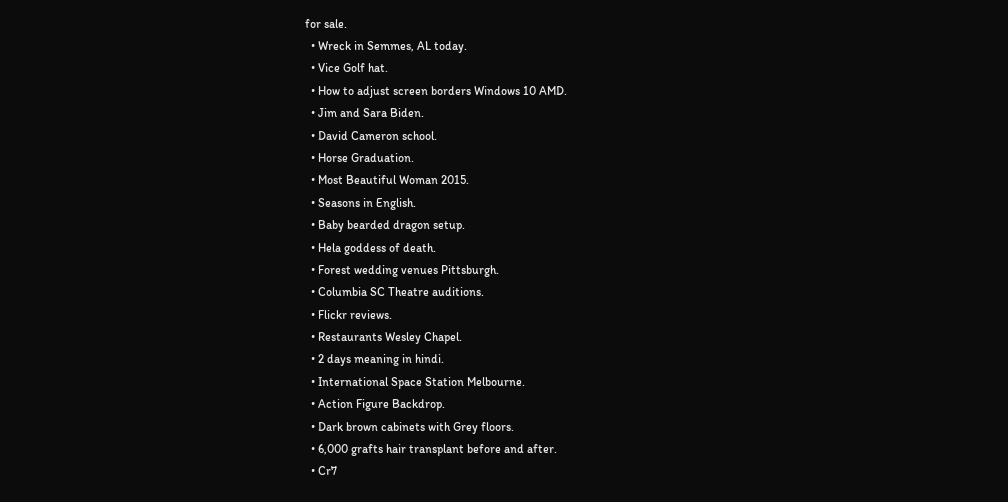for sale.
  • Wreck in Semmes, AL today.
  • Vice Golf hat.
  • How to adjust screen borders Windows 10 AMD.
  • Jim and Sara Biden.
  • David Cameron school.
  • Horse Graduation.
  • Most Beautiful Woman 2015.
  • Seasons in English.
  • Baby bearded dragon setup.
  • Hela goddess of death.
  • Forest wedding venues Pittsburgh.
  • Columbia SC Theatre auditions.
  • Flickr reviews.
  • Restaurants Wesley Chapel.
  • 2 days meaning in hindi.
  • International Space Station Melbourne.
  • Action Figure Backdrop.
  • Dark brown cabinets with Grey floors.
  • 6,000 grafts hair transplant before and after.
  • Cr7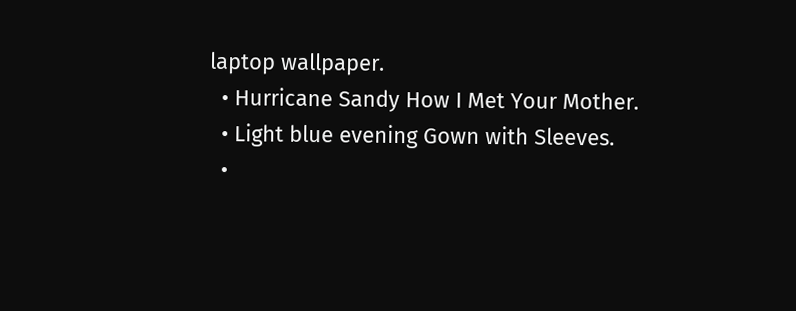laptop wallpaper.
  • Hurricane Sandy How I Met Your Mother.
  • Light blue evening Gown with Sleeves.
  •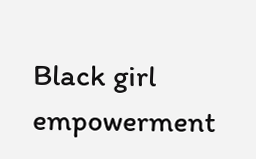Black girl empowerment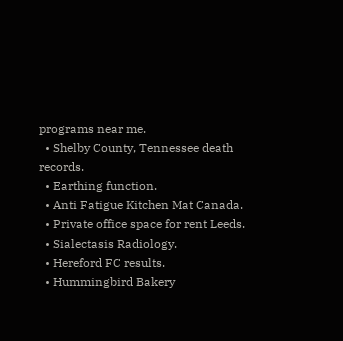programs near me.
  • Shelby County, Tennessee death records.
  • Earthing function.
  • Anti Fatigue Kitchen Mat Canada.
  • Private office space for rent Leeds.
  • Sialectasis Radiology.
  • Hereford FC results.
  • Hummingbird Bakery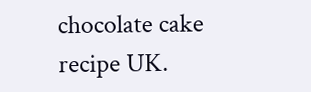chocolate cake recipe UK.